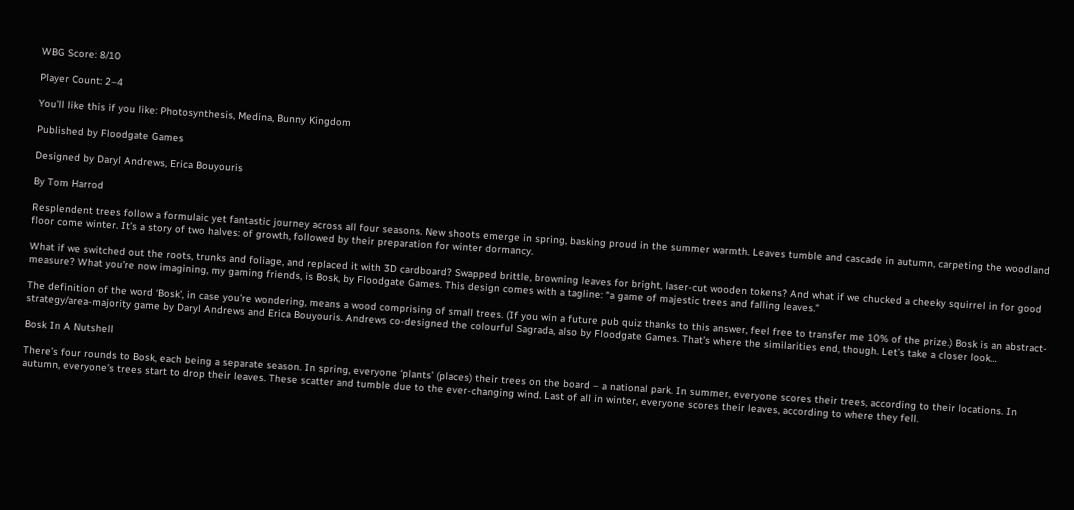WBG Score: 8/10

Player Count: 2–4

You’ll like this if you like: Photosynthesis, Medina, Bunny Kingdom

Published by Floodgate Games

Designed by Daryl Andrews, Erica Bouyouris

By Tom Harrod

Resplendent trees follow a formulaic yet fantastic journey across all four seasons. New shoots emerge in spring, basking proud in the summer warmth. Leaves tumble and cascade in autumn, carpeting the woodland floor come winter. It’s a story of two halves: of growth, followed by their preparation for winter dormancy.

What if we switched out the roots, trunks and foliage, and replaced it with 3D cardboard? Swapped brittle, browning leaves for bright, laser-cut wooden tokens? And what if we chucked a cheeky squirrel in for good measure? What you’re now imagining, my gaming friends, is Bosk, by Floodgate Games. This design comes with a tagline: “a game of majestic trees and falling leaves.”

The definition of the word ‘Bosk’, in case you’re wondering, means a wood comprising of small trees. (If you win a future pub quiz thanks to this answer, feel free to transfer me 10% of the prize.) Bosk is an abstract-strategy/area-majority game by Daryl Andrews and Erica Bouyouris. Andrews co-designed the colourful Sagrada, also by Floodgate Games. That’s where the similarities end, though. Let’s take a closer look…

Bosk In A Nutshell

There’s four rounds to Bosk, each being a separate season. In spring, everyone ‘plants’ (places) their trees on the board – a national park. In summer, everyone scores their trees, according to their locations. In autumn, everyone’s trees start to drop their leaves. These scatter and tumble due to the ever-changing wind. Last of all in winter, everyone scores their leaves, according to where they fell.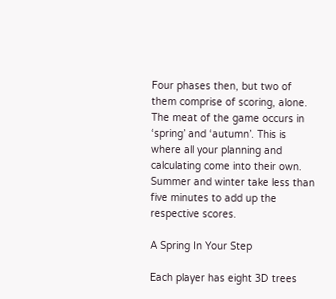Four phases then, but two of them comprise of scoring, alone. The meat of the game occurs in ‘spring’ and ‘autumn’. This is where all your planning and calculating come into their own. Summer and winter take less than five minutes to add up the respective scores.

A Spring In Your Step

Each player has eight 3D trees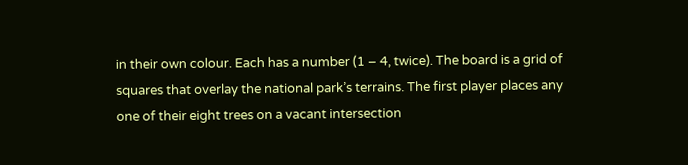in their own colour. Each has a number (1 – 4, twice). The board is a grid of squares that overlay the national park’s terrains. The first player places any one of their eight trees on a vacant intersection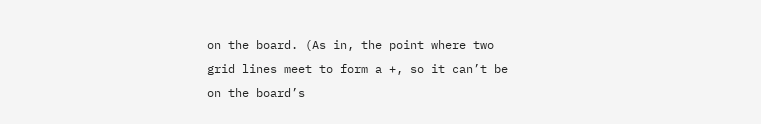on the board. (As in, the point where two grid lines meet to form a +, so it can’t be on the board’s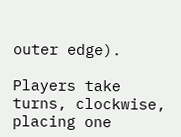outer edge).

Players take turns, clockwise, placing one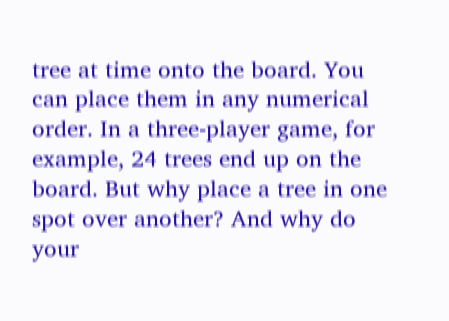tree at time onto the board. You can place them in any numerical order. In a three-player game, for example, 24 trees end up on the board. But why place a tree in one spot over another? And why do your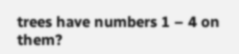trees have numbers 1 – 4 on them?